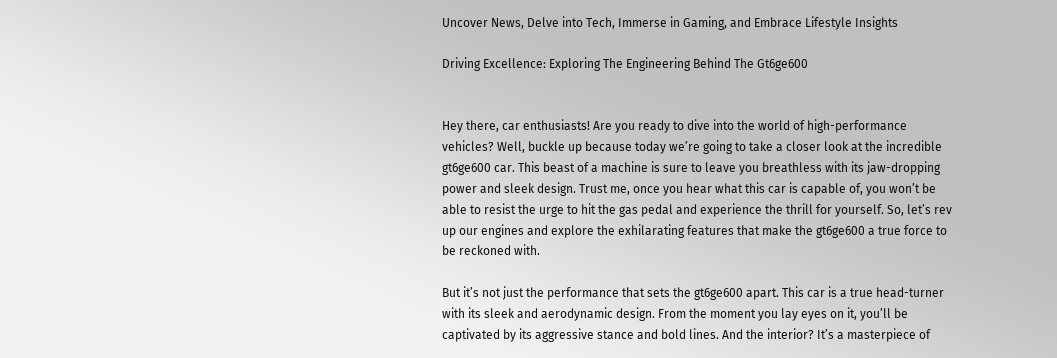Uncover News, Delve into Tech, Immerse in Gaming, and Embrace Lifestyle Insights

Driving Excellence: Exploring The Engineering Behind The Gt6ge600


Hey there, car enthusiasts! Are you ready to dive into the world of high-performance vehicles? Well, buckle up because today we’re going to take a closer look at the incredible gt6ge600 car. This beast of a machine is sure to leave you breathless with its jaw-dropping power and sleek design. Trust me, once you hear what this car is capable of, you won’t be able to resist the urge to hit the gas pedal and experience the thrill for yourself. So, let’s rev up our engines and explore the exhilarating features that make the gt6ge600 a true force to be reckoned with.

But it’s not just the performance that sets the gt6ge600 apart. This car is a true head-turner with its sleek and aerodynamic design. From the moment you lay eyes on it, you’ll be captivated by its aggressive stance and bold lines. And the interior? It’s a masterpiece of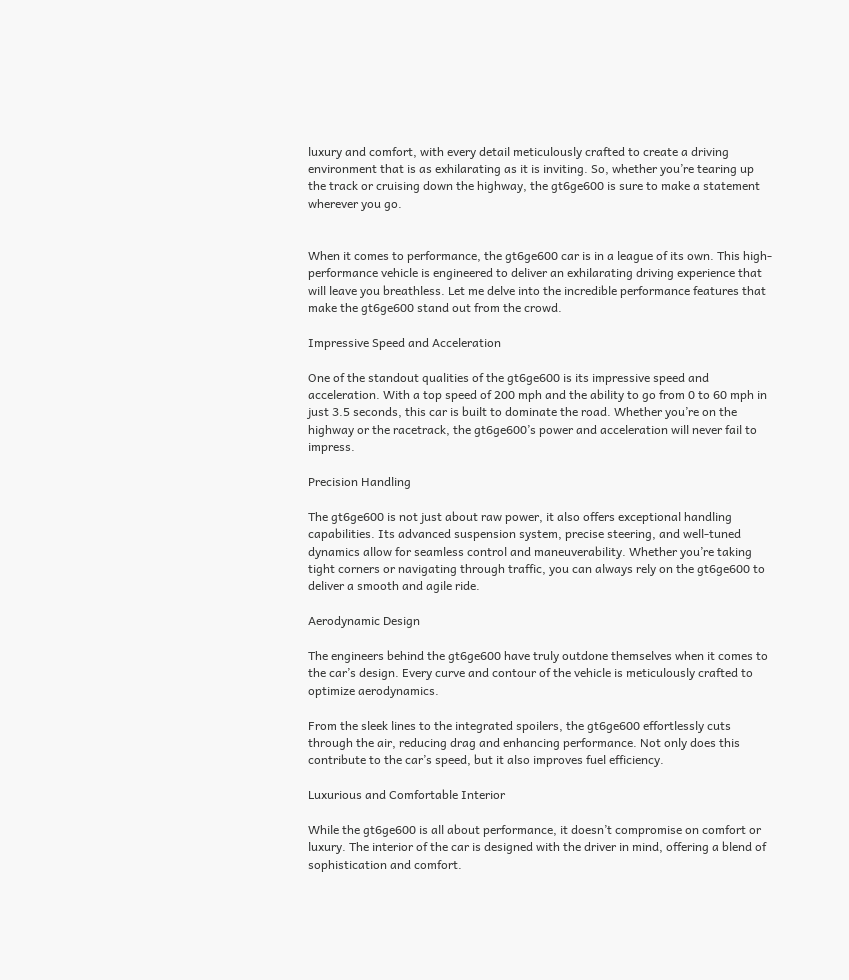luxury and comfort, with every detail meticulously crafted to create a driving environment that is as exhilarating as it is inviting. So, whether you’re tearing up the track or cruising down the highway, the gt6ge600 is sure to make a statement wherever you go.


When it comes to performance, the gt6ge600 car is in a league of its own. This high-performance vehicle is engineered to deliver an exhilarating driving experience that will leave you breathless. Let me delve into the incredible performance features that make the gt6ge600 stand out from the crowd.

Impressive Speed and Acceleration

One of the standout qualities of the gt6ge600 is its impressive speed and acceleration. With a top speed of 200 mph and the ability to go from 0 to 60 mph in just 3.5 seconds, this car is built to dominate the road. Whether you’re on the highway or the racetrack, the gt6ge600’s power and acceleration will never fail to impress.

Precision Handling

The gt6ge600 is not just about raw power, it also offers exceptional handling capabilities. Its advanced suspension system, precise steering, and well-tuned dynamics allow for seamless control and maneuverability. Whether you’re taking tight corners or navigating through traffic, you can always rely on the gt6ge600 to deliver a smooth and agile ride.

Aerodynamic Design

The engineers behind the gt6ge600 have truly outdone themselves when it comes to the car’s design. Every curve and contour of the vehicle is meticulously crafted to optimize aerodynamics.

From the sleek lines to the integrated spoilers, the gt6ge600 effortlessly cuts through the air, reducing drag and enhancing performance. Not only does this contribute to the car’s speed, but it also improves fuel efficiency.

Luxurious and Comfortable Interior

While the gt6ge600 is all about performance, it doesn’t compromise on comfort or luxury. The interior of the car is designed with the driver in mind, offering a blend of sophistication and comfort.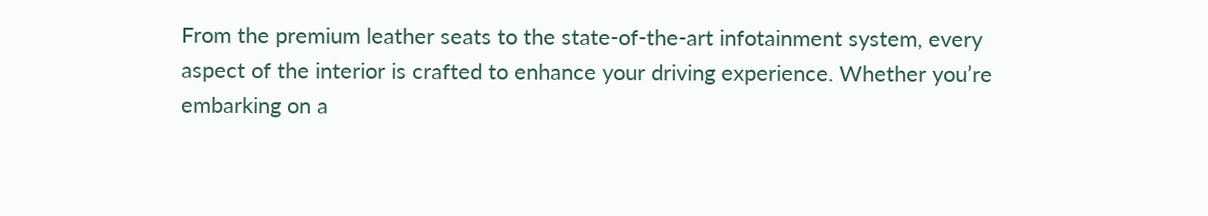From the premium leather seats to the state-of-the-art infotainment system, every aspect of the interior is crafted to enhance your driving experience. Whether you’re embarking on a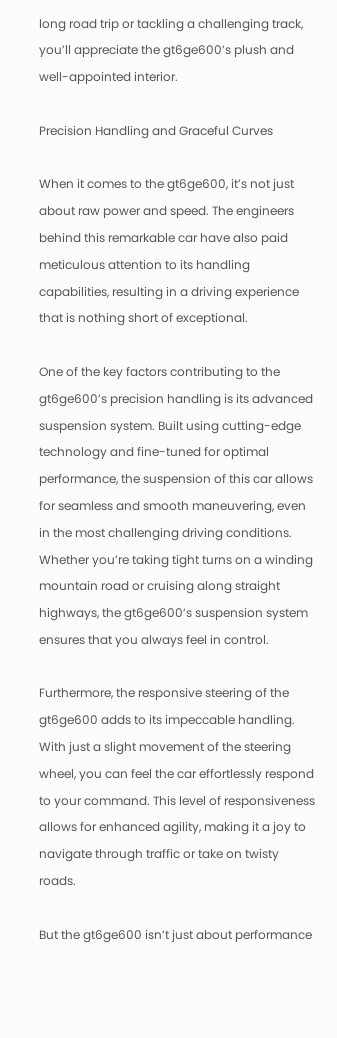long road trip or tackling a challenging track, you’ll appreciate the gt6ge600’s plush and well-appointed interior.

Precision Handling and Graceful Curves

When it comes to the gt6ge600, it’s not just about raw power and speed. The engineers behind this remarkable car have also paid meticulous attention to its handling capabilities, resulting in a driving experience that is nothing short of exceptional.

One of the key factors contributing to the gt6ge600’s precision handling is its advanced suspension system. Built using cutting-edge technology and fine-tuned for optimal performance, the suspension of this car allows for seamless and smooth maneuvering, even in the most challenging driving conditions. Whether you’re taking tight turns on a winding mountain road or cruising along straight highways, the gt6ge600’s suspension system ensures that you always feel in control.

Furthermore, the responsive steering of the gt6ge600 adds to its impeccable handling. With just a slight movement of the steering wheel, you can feel the car effortlessly respond to your command. This level of responsiveness allows for enhanced agility, making it a joy to navigate through traffic or take on twisty roads.

But the gt6ge600 isn’t just about performance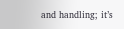and handling; it’s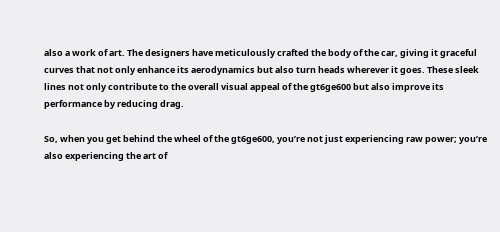also a work of art. The designers have meticulously crafted the body of the car, giving it graceful curves that not only enhance its aerodynamics but also turn heads wherever it goes. These sleek lines not only contribute to the overall visual appeal of the gt6ge600 but also improve its performance by reducing drag.

So, when you get behind the wheel of the gt6ge600, you’re not just experiencing raw power; you’re also experiencing the art of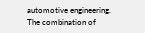automotive engineering. The combination of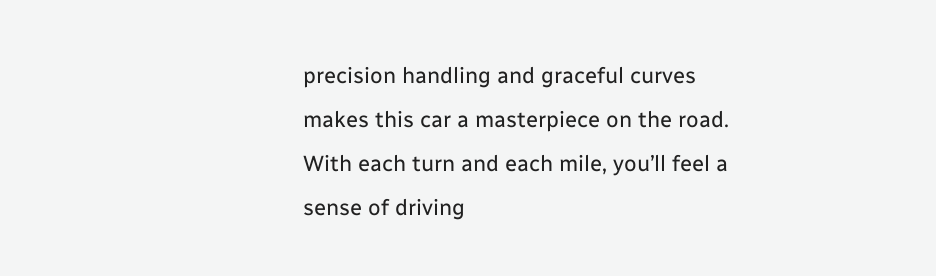precision handling and graceful curves makes this car a masterpiece on the road. With each turn and each mile, you’ll feel a sense of driving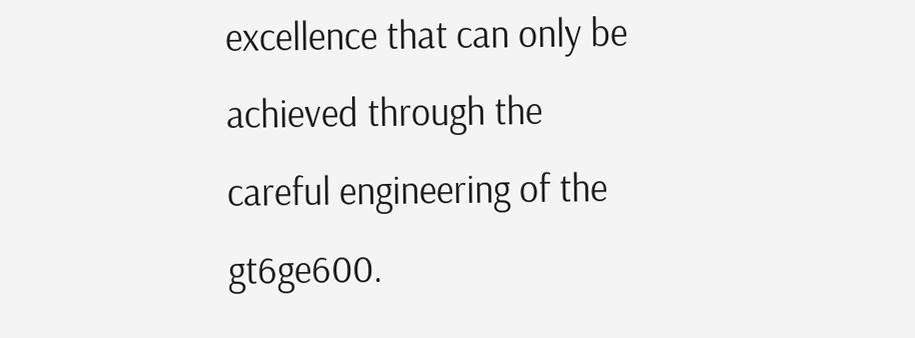excellence that can only be achieved through the careful engineering of the gt6ge600.